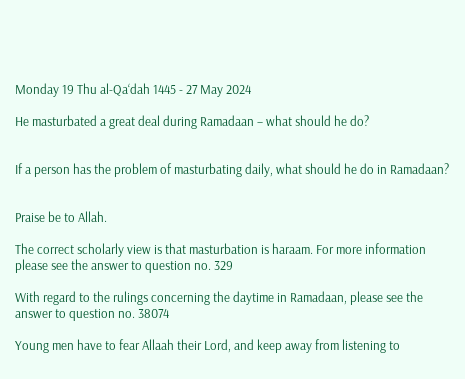Monday 19 Thu al-Qa‘dah 1445 - 27 May 2024

He masturbated a great deal during Ramadaan – what should he do?


If a person has the problem of masturbating daily, what should he do in Ramadaan?


Praise be to Allah.

The correct scholarly view is that masturbation is haraam. For more information please see the answer to question no. 329

With regard to the rulings concerning the daytime in Ramadaan, please see the answer to question no. 38074

Young men have to fear Allaah their Lord, and keep away from listening to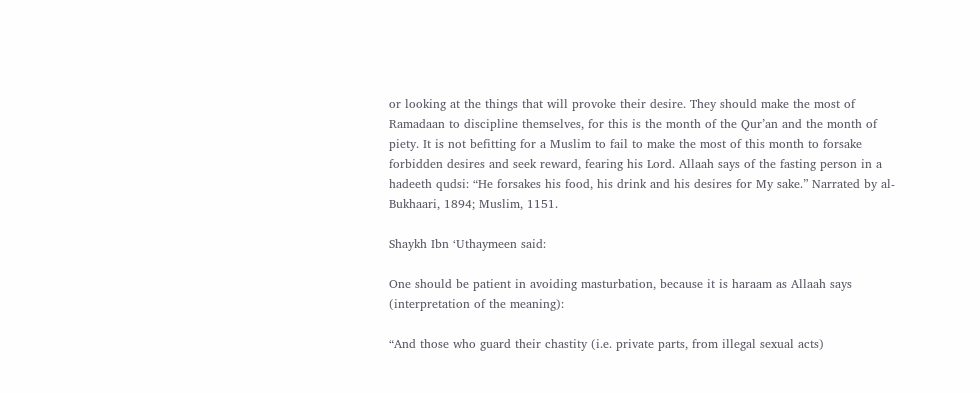or looking at the things that will provoke their desire. They should make the most of Ramadaan to discipline themselves, for this is the month of the Qur’an and the month of piety. It is not befitting for a Muslim to fail to make the most of this month to forsake forbidden desires and seek reward, fearing his Lord. Allaah says of the fasting person in a hadeeth qudsi: “He forsakes his food, his drink and his desires for My sake.” Narrated by al-Bukhaari, 1894; Muslim, 1151.

Shaykh Ibn ‘Uthaymeen said:

One should be patient in avoiding masturbation, because it is haraam as Allaah says (interpretation of the meaning):

“And those who guard their chastity (i.e. private parts, from illegal sexual acts)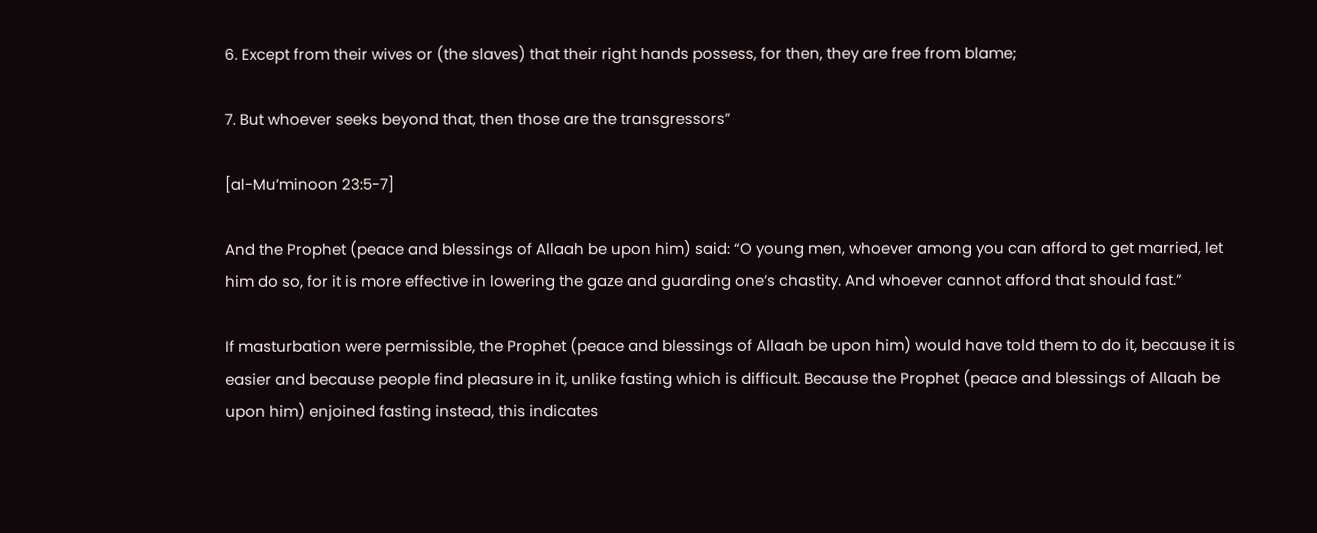6. Except from their wives or (the slaves) that their right hands possess, for then, they are free from blame;

7. But whoever seeks beyond that, then those are the transgressors”

[al-Mu’minoon 23:5-7]

And the Prophet (peace and blessings of Allaah be upon him) said: “O young men, whoever among you can afford to get married, let him do so, for it is more effective in lowering the gaze and guarding one’s chastity. And whoever cannot afford that should fast.”

If masturbation were permissible, the Prophet (peace and blessings of Allaah be upon him) would have told them to do it, because it is easier and because people find pleasure in it, unlike fasting which is difficult. Because the Prophet (peace and blessings of Allaah be upon him) enjoined fasting instead, this indicates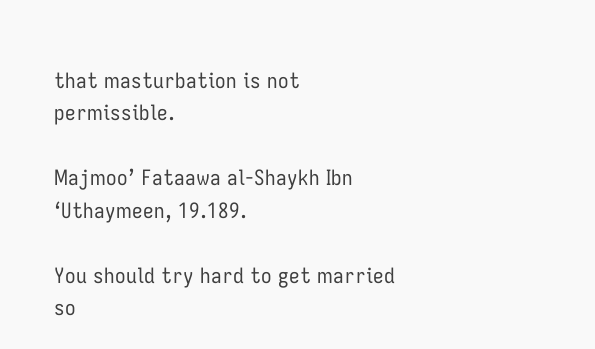that masturbation is not permissible.

Majmoo’ Fataawa al-Shaykh Ibn ‘Uthaymeen, 19.189.

You should try hard to get married so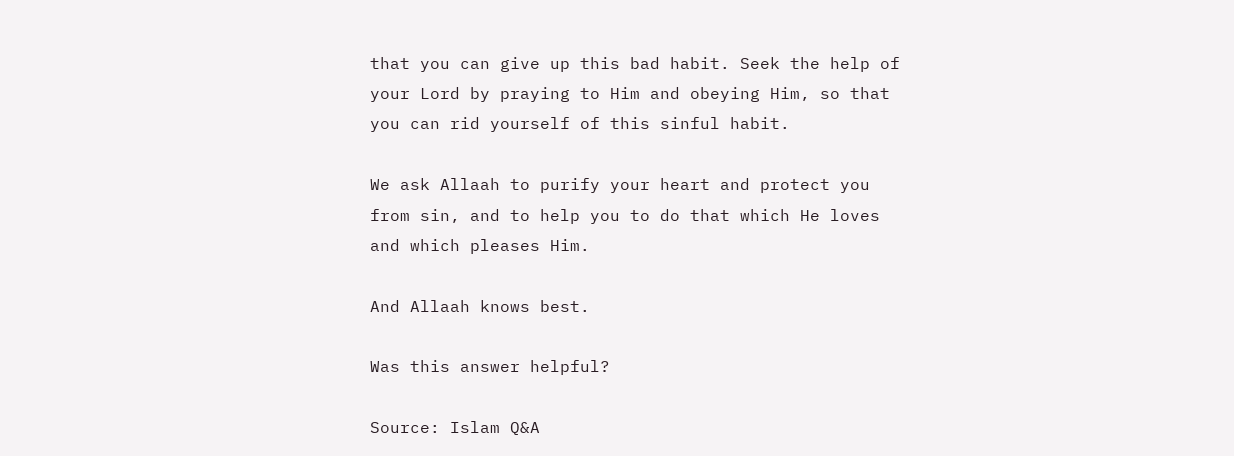that you can give up this bad habit. Seek the help of your Lord by praying to Him and obeying Him, so that you can rid yourself of this sinful habit.

We ask Allaah to purify your heart and protect you from sin, and to help you to do that which He loves and which pleases Him.

And Allaah knows best.

Was this answer helpful?

Source: Islam Q&A